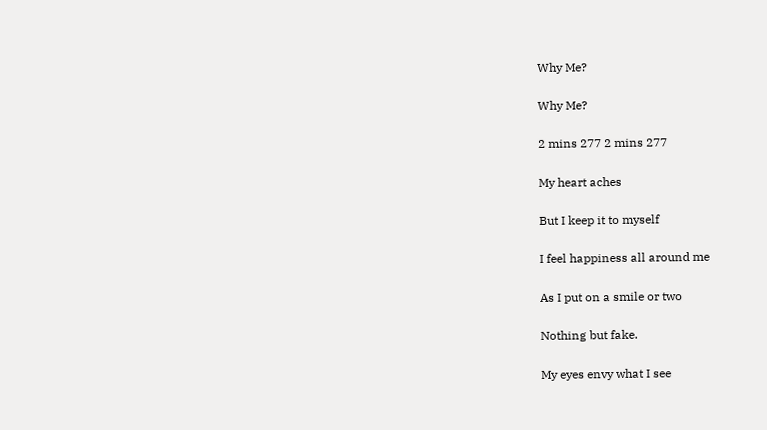Why Me?

Why Me?

2 mins 277 2 mins 277

My heart aches

But I keep it to myself

I feel happiness all around me

As I put on a smile or two

Nothing but fake.

My eyes envy what I see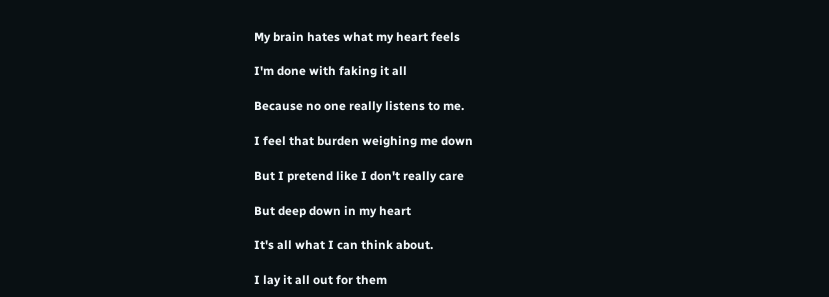My brain hates what my heart feels

I'm done with faking it all

Because no one really listens to me.

I feel that burden weighing me down

But I pretend like I don't really care

But deep down in my heart

It's all what I can think about.

I lay it all out for them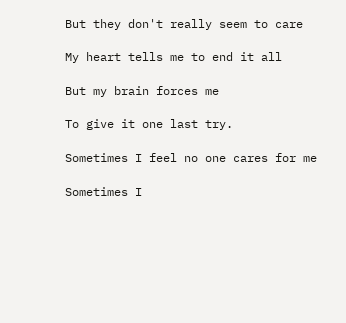But they don't really seem to care

My heart tells me to end it all

But my brain forces me

To give it one last try.

Sometimes I feel no one cares for me

Sometimes I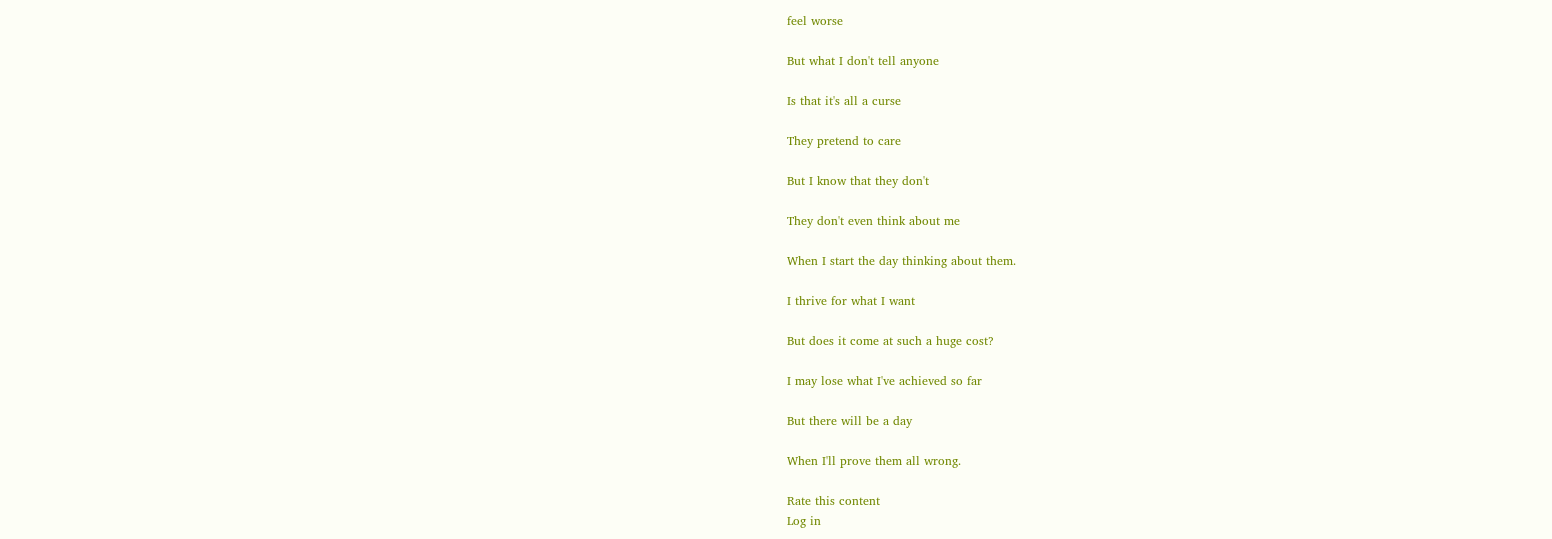feel worse

But what I don't tell anyone

Is that it's all a curse

They pretend to care

But I know that they don't

They don't even think about me

When I start the day thinking about them.

I thrive for what I want

But does it come at such a huge cost?

I may lose what I've achieved so far

But there will be a day

When I'll prove them all wrong.

Rate this content
Log in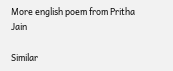More english poem from Pritha Jain

Similar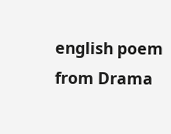english poem from Drama